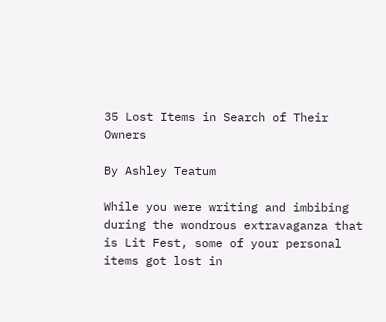35 Lost Items in Search of Their Owners

By Ashley Teatum

While you were writing and imbibing during the wondrous extravaganza that is Lit Fest, some of your personal items got lost in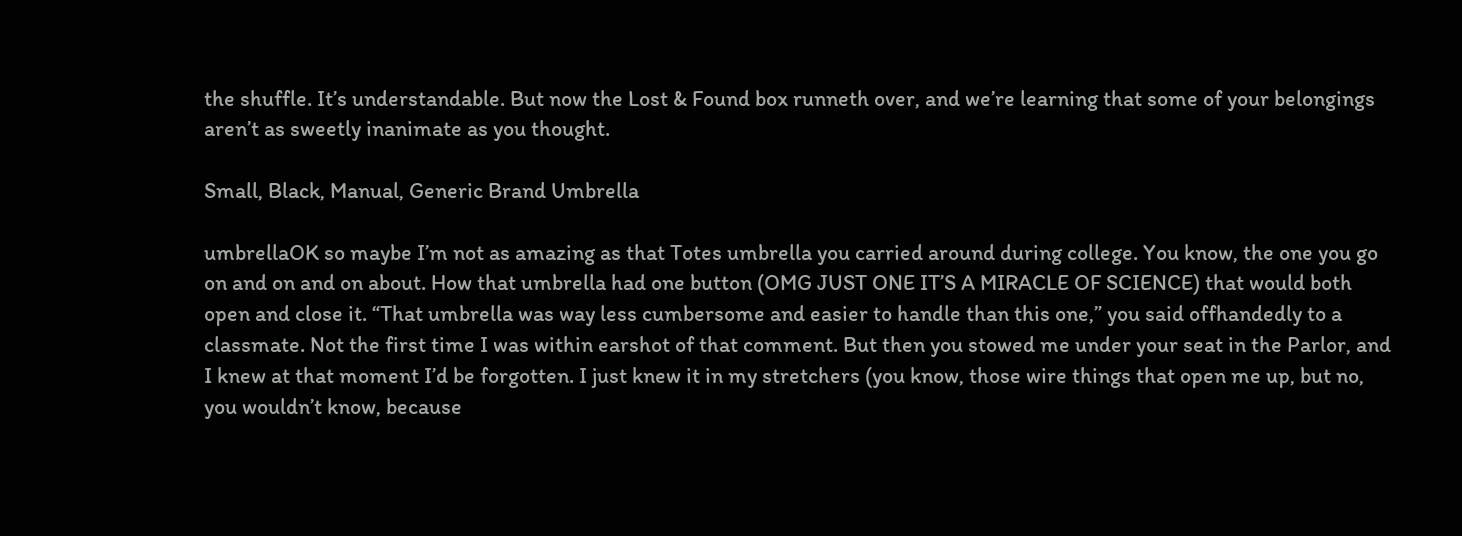the shuffle. It’s understandable. But now the Lost & Found box runneth over, and we’re learning that some of your belongings aren’t as sweetly inanimate as you thought.

Small, Black, Manual, Generic Brand Umbrella

umbrellaOK so maybe I’m not as amazing as that Totes umbrella you carried around during college. You know, the one you go on and on and on about. How that umbrella had one button (OMG JUST ONE IT’S A MIRACLE OF SCIENCE) that would both open and close it. “That umbrella was way less cumbersome and easier to handle than this one,” you said offhandedly to a classmate. Not the first time I was within earshot of that comment. But then you stowed me under your seat in the Parlor, and I knew at that moment I’d be forgotten. I just knew it in my stretchers (you know, those wire things that open me up, but no, you wouldn’t know, because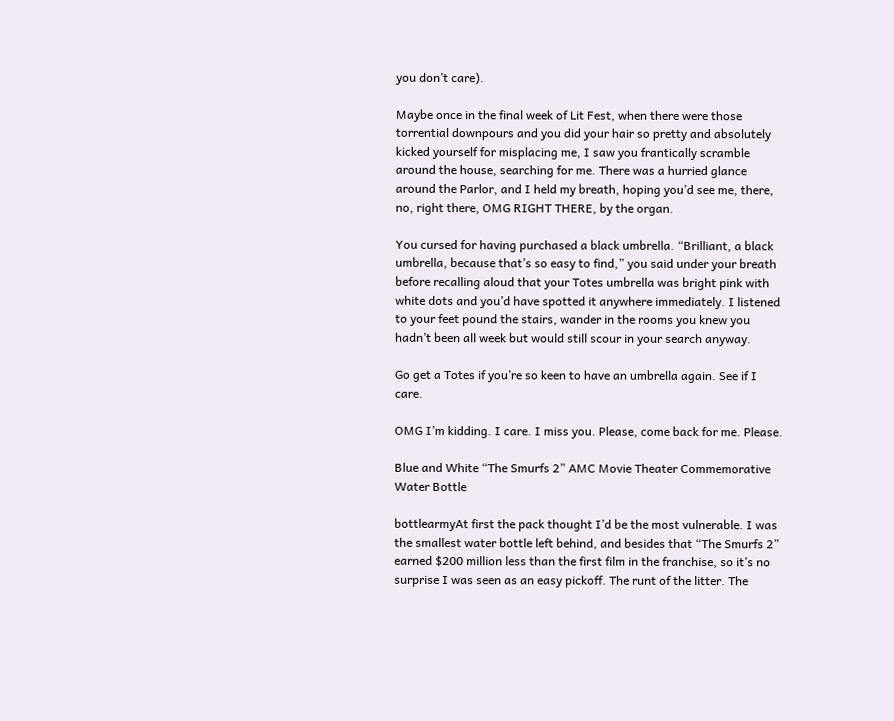you don’t care).

Maybe once in the final week of Lit Fest, when there were those torrential downpours and you did your hair so pretty and absolutely kicked yourself for misplacing me, I saw you frantically scramble around the house, searching for me. There was a hurried glance around the Parlor, and I held my breath, hoping you’d see me, there, no, right there, OMG RIGHT THERE, by the organ.

You cursed for having purchased a black umbrella. “Brilliant, a black umbrella, because that’s so easy to find,” you said under your breath before recalling aloud that your Totes umbrella was bright pink with white dots and you’d have spotted it anywhere immediately. I listened to your feet pound the stairs, wander in the rooms you knew you hadn’t been all week but would still scour in your search anyway.

Go get a Totes if you’re so keen to have an umbrella again. See if I care.

OMG I’m kidding. I care. I miss you. Please, come back for me. Please.

Blue and White “The Smurfs 2” AMC Movie Theater Commemorative Water Bottle

bottlearmyAt first the pack thought I’d be the most vulnerable. I was the smallest water bottle left behind, and besides that “The Smurfs 2” earned $200 million less than the first film in the franchise, so it’s no surprise I was seen as an easy pickoff. The runt of the litter. The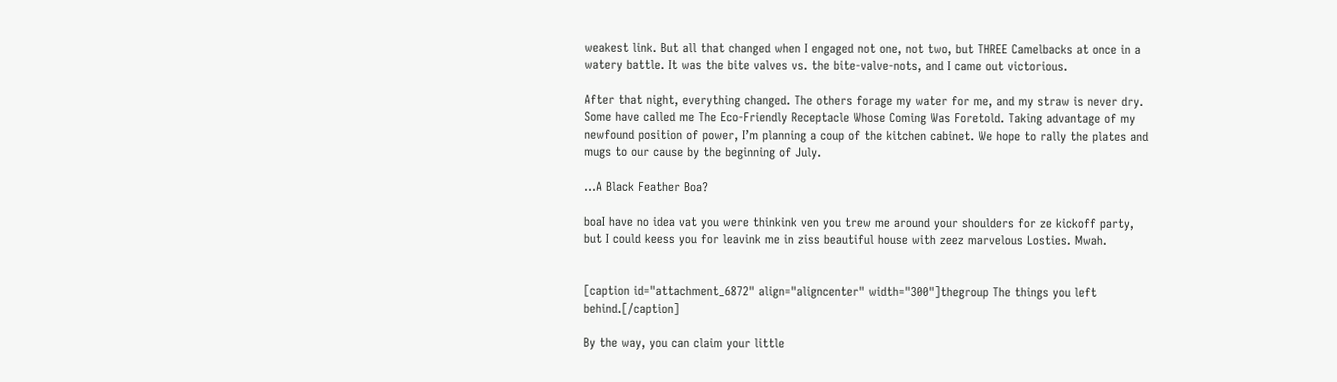weakest link. But all that changed when I engaged not one, not two, but THREE Camelbacks at once in a watery battle. It was the bite valves vs. the bite-valve-nots, and I came out victorious.

After that night, everything changed. The others forage my water for me, and my straw is never dry. Some have called me The Eco-Friendly Receptacle Whose Coming Was Foretold. Taking advantage of my newfound position of power, I’m planning a coup of the kitchen cabinet. We hope to rally the plates and mugs to our cause by the beginning of July.

…A Black Feather Boa?

boaI have no idea vat you were thinkink ven you trew me around your shoulders for ze kickoff party, but I could keess you for leavink me in ziss beautiful house with zeez marvelous Losties. Mwah.


[caption id="attachment_6872" align="aligncenter" width="300"]thegroup The things you left behind.[/caption]

By the way, you can claim your little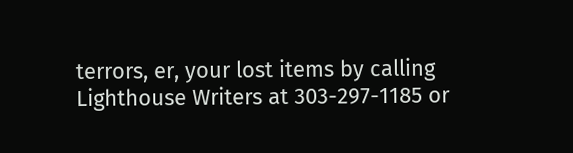terrors, er, your lost items by calling Lighthouse Writers at 303-297-1185 or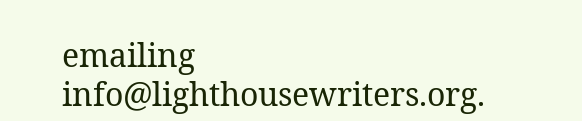emailing info@lighthousewriters.org.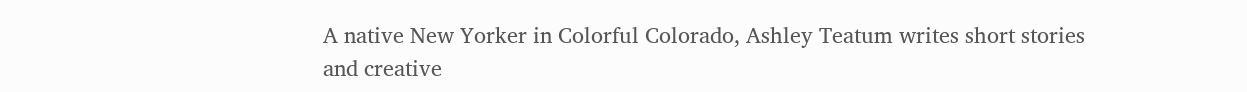A native New Yorker in Colorful Colorado, Ashley Teatum writes short stories and creative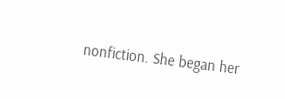nonfiction. She began her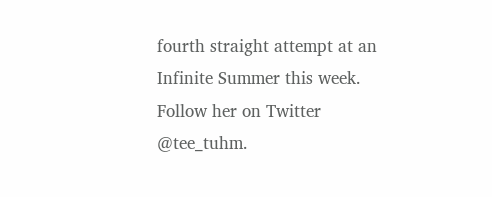fourth straight attempt at an Infinite Summer this week. Follow her on Twitter @tee_tuhm.